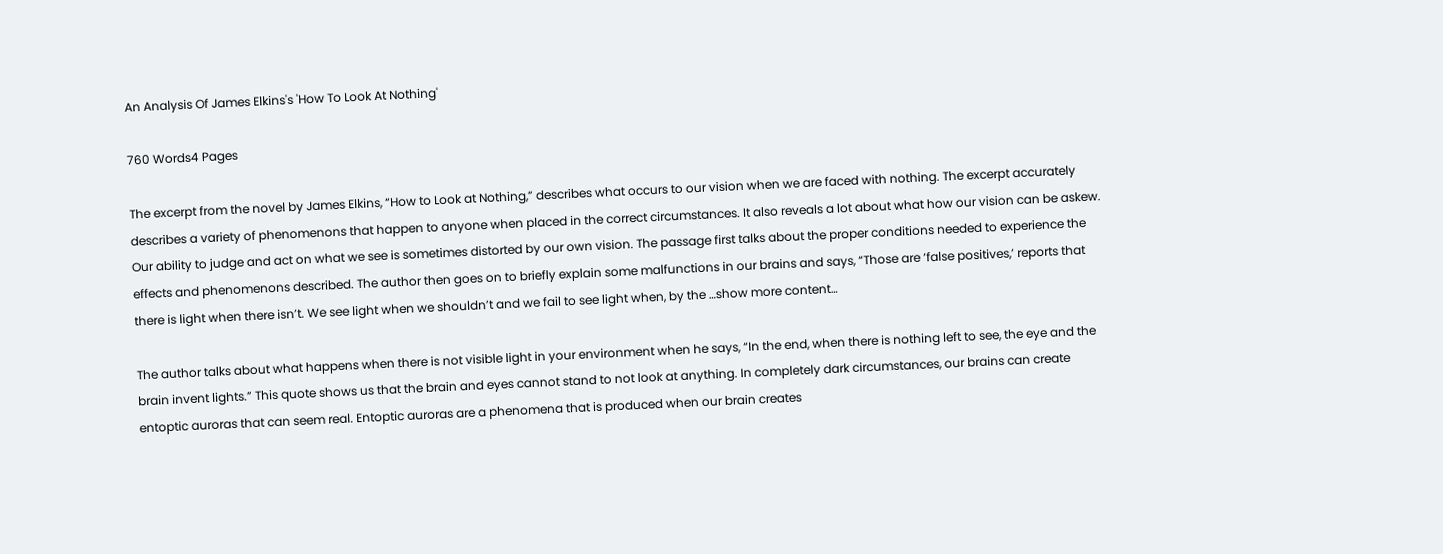An Analysis Of James Elkins's 'How To Look At Nothing'

760 Words4 Pages

The excerpt from the novel by James Elkins, “How to Look at Nothing,” describes what occurs to our vision when we are faced with nothing. The excerpt accurately describes a variety of phenomenons that happen to anyone when placed in the correct circumstances. It also reveals a lot about what how our vision can be askew. Our ability to judge and act on what we see is sometimes distorted by our own vision. The passage first talks about the proper conditions needed to experience the effects and phenomenons described. The author then goes on to briefly explain some malfunctions in our brains and says, “Those are ‘false positives,’ reports that there is light when there isn’t. We see light when we shouldn’t and we fail to see light when, by the …show more content…

The author talks about what happens when there is not visible light in your environment when he says, “In the end, when there is nothing left to see, the eye and the brain invent lights.” This quote shows us that the brain and eyes cannot stand to not look at anything. In completely dark circumstances, our brains can create entoptic auroras that can seem real. Entoptic auroras are a phenomena that is produced when our brain creates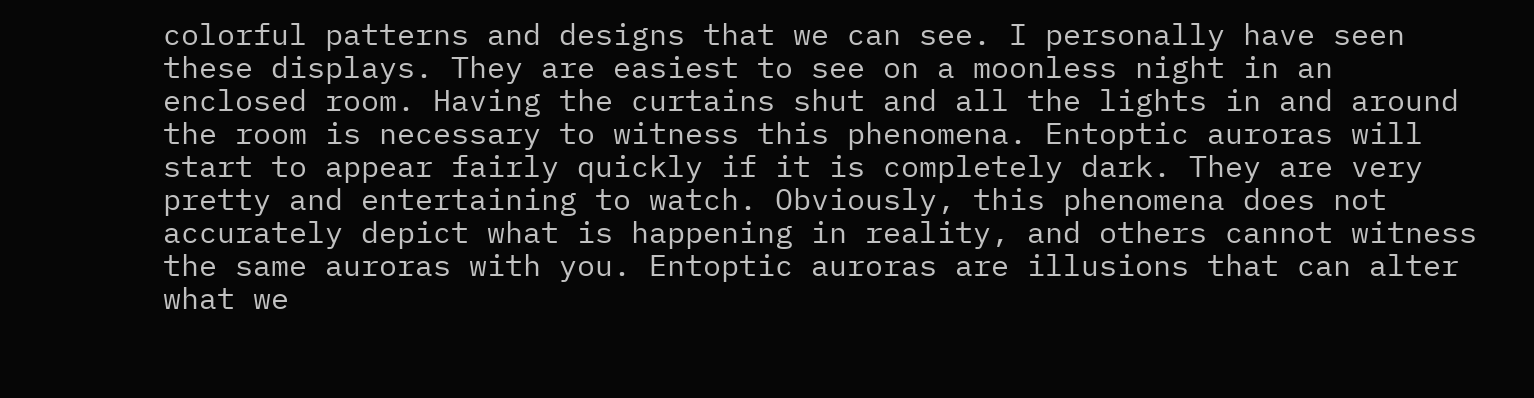colorful patterns and designs that we can see. I personally have seen these displays. They are easiest to see on a moonless night in an enclosed room. Having the curtains shut and all the lights in and around the room is necessary to witness this phenomena. Entoptic auroras will start to appear fairly quickly if it is completely dark. They are very pretty and entertaining to watch. Obviously, this phenomena does not accurately depict what is happening in reality, and others cannot witness the same auroras with you. Entoptic auroras are illusions that can alter what we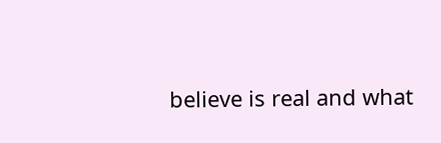believe is real and what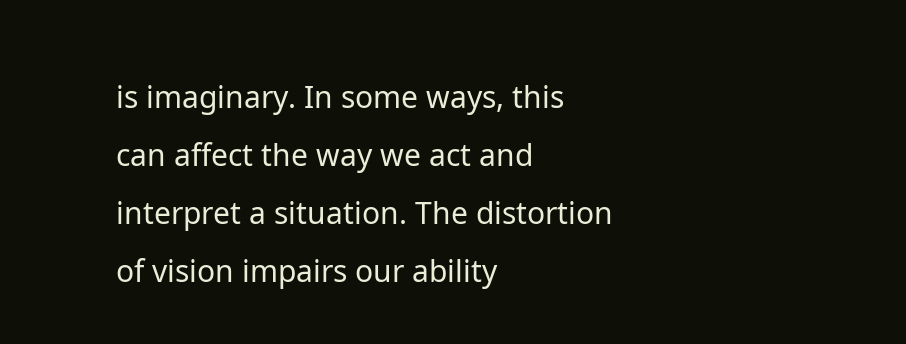is imaginary. In some ways, this can affect the way we act and interpret a situation. The distortion of vision impairs our ability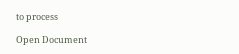to process

Open Document